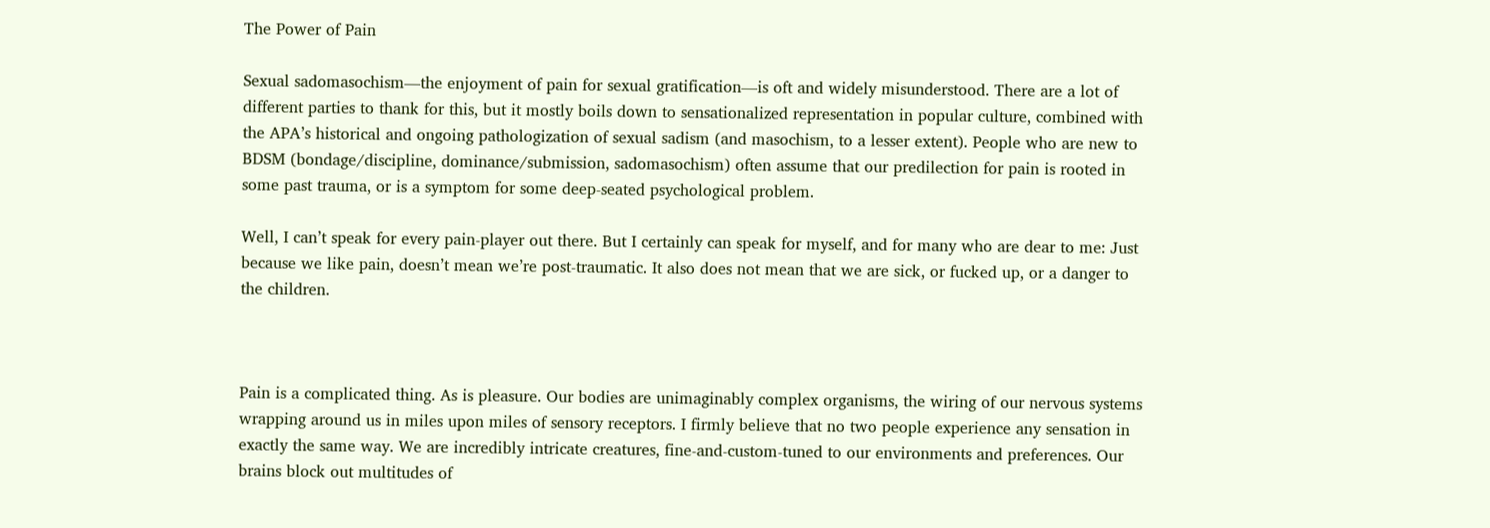The Power of Pain

Sexual sadomasochism—the enjoyment of pain for sexual gratification—is oft and widely misunderstood. There are a lot of different parties to thank for this, but it mostly boils down to sensationalized representation in popular culture, combined with the APA’s historical and ongoing pathologization of sexual sadism (and masochism, to a lesser extent). People who are new to BDSM (bondage/discipline, dominance/submission, sadomasochism) often assume that our predilection for pain is rooted in some past trauma, or is a symptom for some deep-seated psychological problem.

Well, I can’t speak for every pain-player out there. But I certainly can speak for myself, and for many who are dear to me: Just because we like pain, doesn’t mean we’re post-traumatic. It also does not mean that we are sick, or fucked up, or a danger to the children.



Pain is a complicated thing. As is pleasure. Our bodies are unimaginably complex organisms, the wiring of our nervous systems wrapping around us in miles upon miles of sensory receptors. I firmly believe that no two people experience any sensation in exactly the same way. We are incredibly intricate creatures, fine-and-custom-tuned to our environments and preferences. Our brains block out multitudes of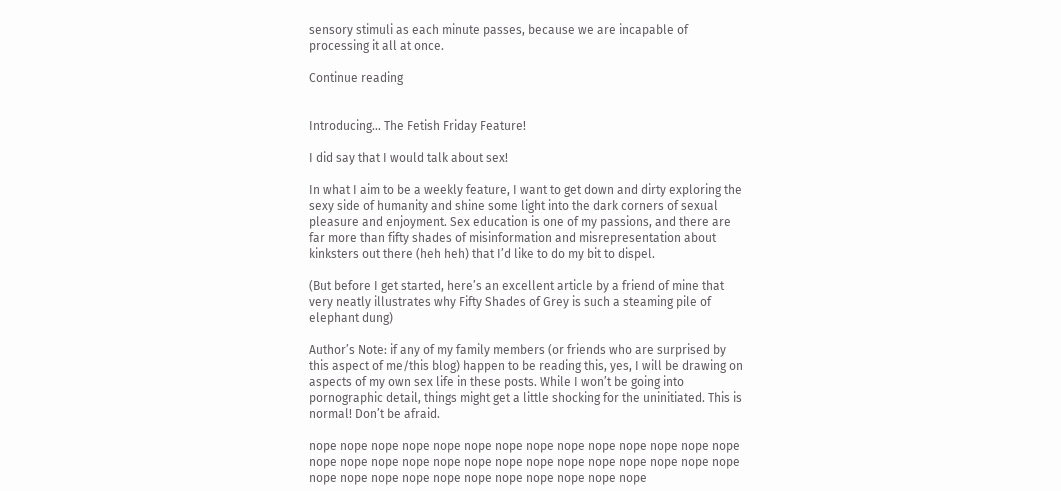sensory stimuli as each minute passes, because we are incapable of processing it all at once.

Continue reading


Introducing… The Fetish Friday Feature!

I did say that I would talk about sex!

In what I aim to be a weekly feature, I want to get down and dirty exploring the sexy side of humanity and shine some light into the dark corners of sexual pleasure and enjoyment. Sex education is one of my passions, and there are far more than fifty shades of misinformation and misrepresentation about kinksters out there (heh heh) that I’d like to do my bit to dispel.

(But before I get started, here’s an excellent article by a friend of mine that very neatly illustrates why Fifty Shades of Grey is such a steaming pile of elephant dung)

Author’s Note: if any of my family members (or friends who are surprised by this aspect of me/this blog) happen to be reading this, yes, I will be drawing on aspects of my own sex life in these posts. While I won’t be going into pornographic detail, things might get a little shocking for the uninitiated. This is normal! Don’t be afraid.

nope nope nope nope nope nope nope nope nope nope nope nope nope nope nope nope nope nope nope nope nope nope nope nope nope nope nope nope nope nope nope nope nope nope nope nope nope nope nope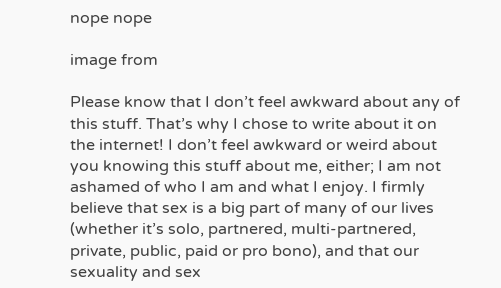nope nope

image from

Please know that I don’t feel awkward about any of this stuff. That’s why I chose to write about it on the internet! I don’t feel awkward or weird about you knowing this stuff about me, either; I am not ashamed of who I am and what I enjoy. I firmly believe that sex is a big part of many of our lives (whether it’s solo, partnered, multi-partnered, private, public, paid or pro bono), and that our sexuality and sex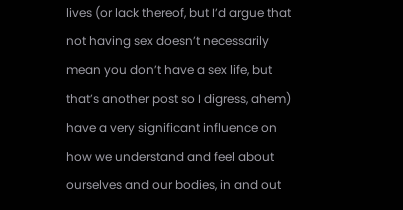lives (or lack thereof, but I’d argue that not having sex doesn’t necessarily mean you don’t have a sex life, but that’s another post so I digress, ahem) have a very significant influence on how we understand and feel about ourselves and our bodies, in and out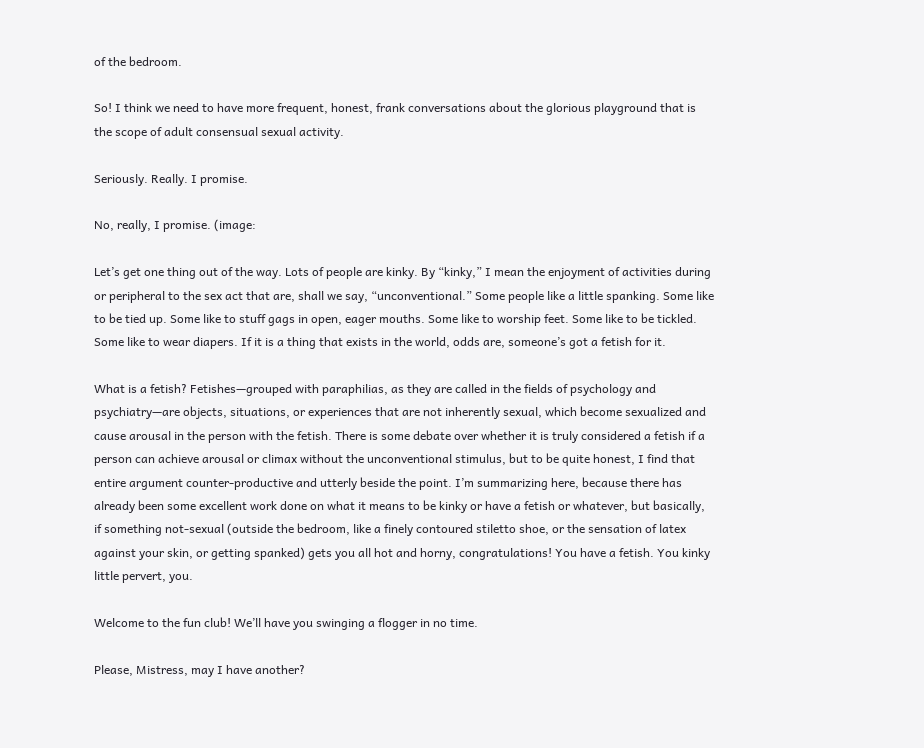of the bedroom.

So! I think we need to have more frequent, honest, frank conversations about the glorious playground that is the scope of adult consensual sexual activity.

Seriously. Really. I promise.

No, really, I promise. (image:

Let’s get one thing out of the way. Lots of people are kinky. By “kinky,” I mean the enjoyment of activities during or peripheral to the sex act that are, shall we say, “unconventional.” Some people like a little spanking. Some like to be tied up. Some like to stuff gags in open, eager mouths. Some like to worship feet. Some like to be tickled. Some like to wear diapers. If it is a thing that exists in the world, odds are, someone’s got a fetish for it.

What is a fetish? Fetishes—grouped with paraphilias, as they are called in the fields of psychology and psychiatry—are objects, situations, or experiences that are not inherently sexual, which become sexualized and cause arousal in the person with the fetish. There is some debate over whether it is truly considered a fetish if a person can achieve arousal or climax without the unconventional stimulus, but to be quite honest, I find that entire argument counter-productive and utterly beside the point. I’m summarizing here, because there has already been some excellent work done on what it means to be kinky or have a fetish or whatever, but basically, if something not-sexual (outside the bedroom, like a finely contoured stiletto shoe, or the sensation of latex against your skin, or getting spanked) gets you all hot and horny, congratulations! You have a fetish. You kinky little pervert, you.

Welcome to the fun club! We’ll have you swinging a flogger in no time.

Please, Mistress, may I have another?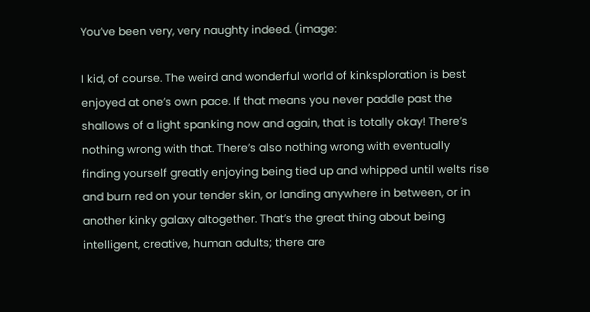You’ve been very, very naughty indeed. (image:

I kid, of course. The weird and wonderful world of kinksploration is best enjoyed at one’s own pace. If that means you never paddle past the shallows of a light spanking now and again, that is totally okay! There’s nothing wrong with that. There’s also nothing wrong with eventually finding yourself greatly enjoying being tied up and whipped until welts rise and burn red on your tender skin, or landing anywhere in between, or in another kinky galaxy altogether. That’s the great thing about being intelligent, creative, human adults; there are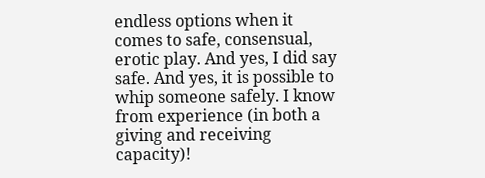endless options when it comes to safe, consensual, erotic play. And yes, I did say safe. And yes, it is possible to whip someone safely. I know from experience (in both a giving and receiving capacity)!